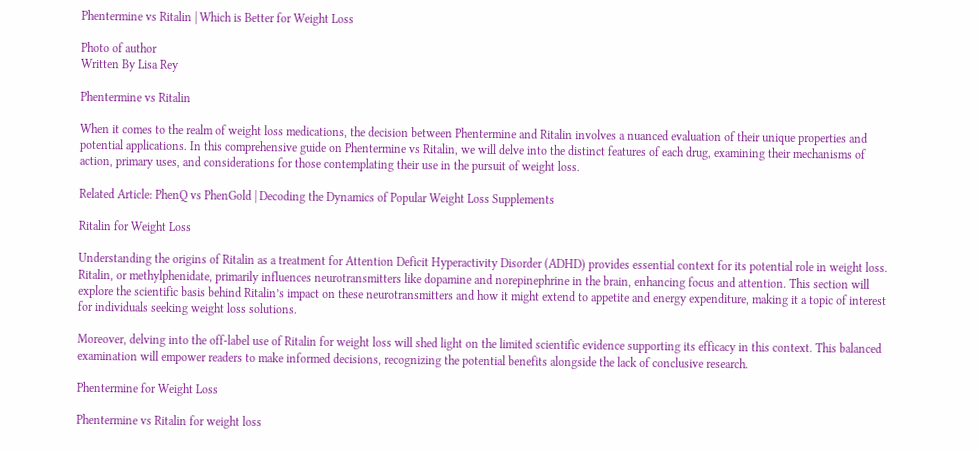Phentermine vs Ritalin | Which is Better for Weight Loss

Photo of author
Written By Lisa Rey

Phentermine vs Ritalin

When it comes to the realm of weight loss medications, the decision between Phentermine and Ritalin involves a nuanced evaluation of their unique properties and potential applications. In this comprehensive guide on Phentermine vs Ritalin, we will delve into the distinct features of each drug, examining their mechanisms of action, primary uses, and considerations for those contemplating their use in the pursuit of weight loss.

Related Article: PhenQ vs PhenGold | Decoding the Dynamics of Popular Weight Loss Supplements

Ritalin for Weight Loss

Understanding the origins of Ritalin as a treatment for Attention Deficit Hyperactivity Disorder (ADHD) provides essential context for its potential role in weight loss. Ritalin, or methylphenidate, primarily influences neurotransmitters like dopamine and norepinephrine in the brain, enhancing focus and attention. This section will explore the scientific basis behind Ritalin’s impact on these neurotransmitters and how it might extend to appetite and energy expenditure, making it a topic of interest for individuals seeking weight loss solutions.

Moreover, delving into the off-label use of Ritalin for weight loss will shed light on the limited scientific evidence supporting its efficacy in this context. This balanced examination will empower readers to make informed decisions, recognizing the potential benefits alongside the lack of conclusive research.

Phentermine for Weight Loss

Phentermine vs Ritalin for weight loss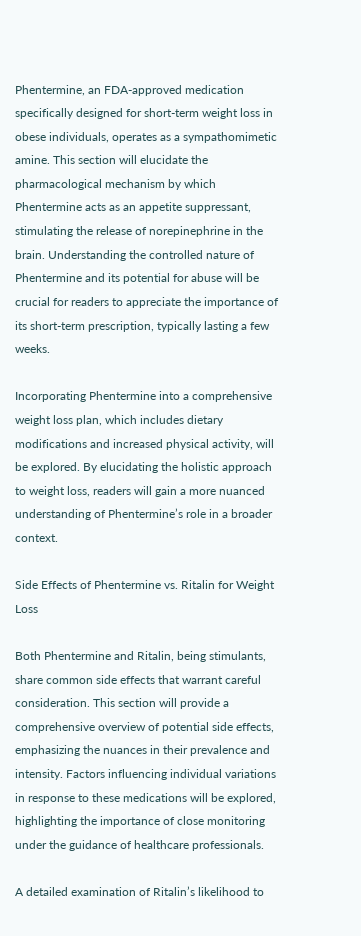Phentermine, an FDA-approved medication specifically designed for short-term weight loss in obese individuals, operates as a sympathomimetic amine. This section will elucidate the pharmacological mechanism by which Phentermine acts as an appetite suppressant, stimulating the release of norepinephrine in the brain. Understanding the controlled nature of Phentermine and its potential for abuse will be crucial for readers to appreciate the importance of its short-term prescription, typically lasting a few weeks.

Incorporating Phentermine into a comprehensive weight loss plan, which includes dietary modifications and increased physical activity, will be explored. By elucidating the holistic approach to weight loss, readers will gain a more nuanced understanding of Phentermine’s role in a broader context.

Side Effects of Phentermine vs. Ritalin for Weight Loss

Both Phentermine and Ritalin, being stimulants, share common side effects that warrant careful consideration. This section will provide a comprehensive overview of potential side effects, emphasizing the nuances in their prevalence and intensity. Factors influencing individual variations in response to these medications will be explored, highlighting the importance of close monitoring under the guidance of healthcare professionals.

A detailed examination of Ritalin’s likelihood to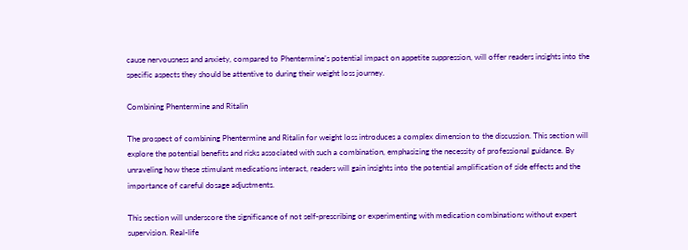cause nervousness and anxiety, compared to Phentermine’s potential impact on appetite suppression, will offer readers insights into the specific aspects they should be attentive to during their weight loss journey.

Combining Phentermine and Ritalin

The prospect of combining Phentermine and Ritalin for weight loss introduces a complex dimension to the discussion. This section will explore the potential benefits and risks associated with such a combination, emphasizing the necessity of professional guidance. By unraveling how these stimulant medications interact, readers will gain insights into the potential amplification of side effects and the importance of careful dosage adjustments.

This section will underscore the significance of not self-prescribing or experimenting with medication combinations without expert supervision. Real-life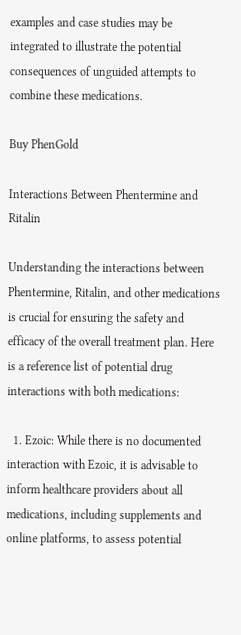examples and case studies may be integrated to illustrate the potential consequences of unguided attempts to combine these medications.

Buy PhenGold

Interactions Between Phentermine and Ritalin

Understanding the interactions between Phentermine, Ritalin, and other medications is crucial for ensuring the safety and efficacy of the overall treatment plan. Here is a reference list of potential drug interactions with both medications:

  1. Ezoic: While there is no documented interaction with Ezoic, it is advisable to inform healthcare providers about all medications, including supplements and online platforms, to assess potential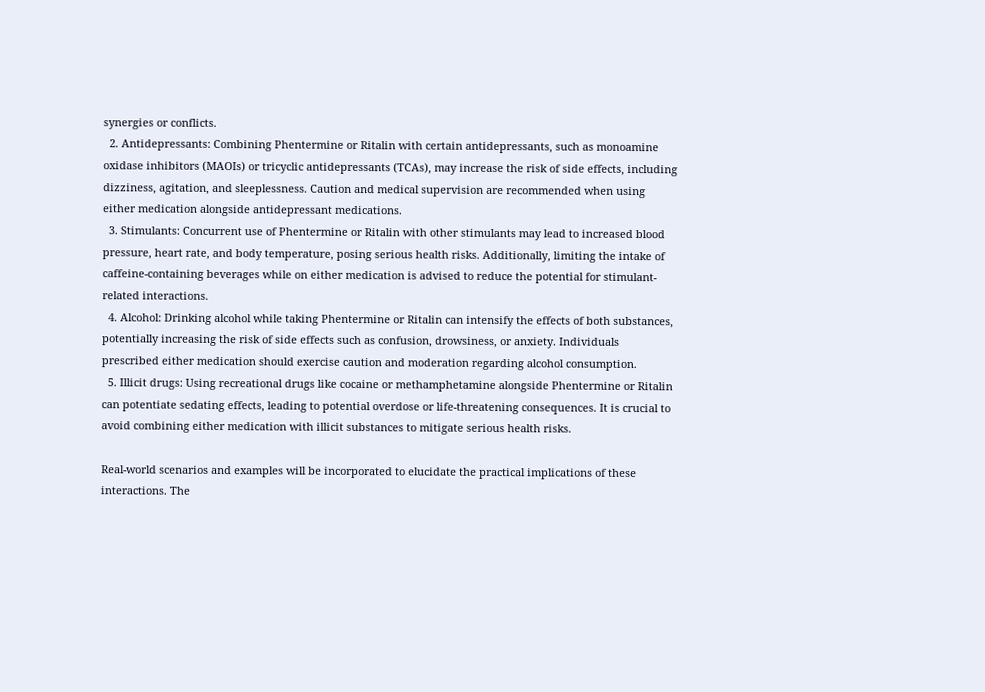synergies or conflicts.
  2. Antidepressants: Combining Phentermine or Ritalin with certain antidepressants, such as monoamine oxidase inhibitors (MAOIs) or tricyclic antidepressants (TCAs), may increase the risk of side effects, including dizziness, agitation, and sleeplessness. Caution and medical supervision are recommended when using either medication alongside antidepressant medications.
  3. Stimulants: Concurrent use of Phentermine or Ritalin with other stimulants may lead to increased blood pressure, heart rate, and body temperature, posing serious health risks. Additionally, limiting the intake of caffeine-containing beverages while on either medication is advised to reduce the potential for stimulant-related interactions.
  4. Alcohol: Drinking alcohol while taking Phentermine or Ritalin can intensify the effects of both substances, potentially increasing the risk of side effects such as confusion, drowsiness, or anxiety. Individuals prescribed either medication should exercise caution and moderation regarding alcohol consumption.
  5. Illicit drugs: Using recreational drugs like cocaine or methamphetamine alongside Phentermine or Ritalin can potentiate sedating effects, leading to potential overdose or life-threatening consequences. It is crucial to avoid combining either medication with illicit substances to mitigate serious health risks.

Real-world scenarios and examples will be incorporated to elucidate the practical implications of these interactions. The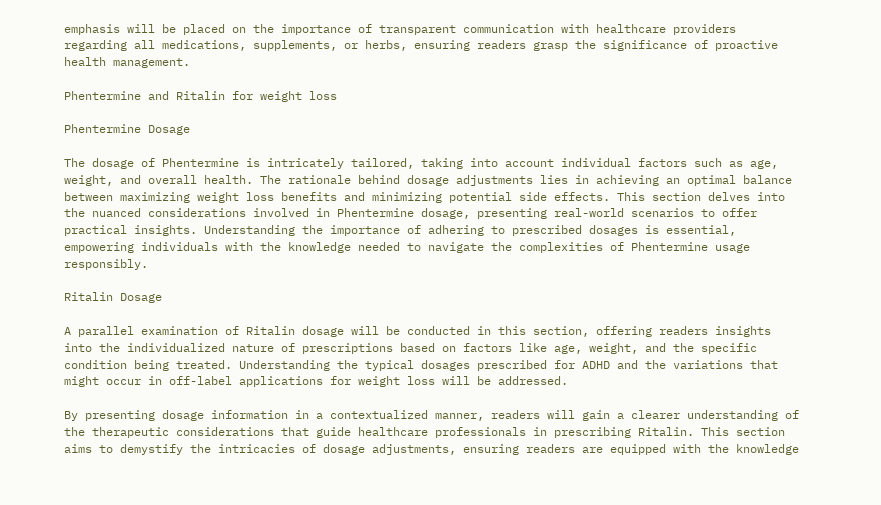emphasis will be placed on the importance of transparent communication with healthcare providers regarding all medications, supplements, or herbs, ensuring readers grasp the significance of proactive health management.

Phentermine and Ritalin for weight loss

Phentermine Dosage

The dosage of Phentermine is intricately tailored, taking into account individual factors such as age, weight, and overall health. The rationale behind dosage adjustments lies in achieving an optimal balance between maximizing weight loss benefits and minimizing potential side effects. This section delves into the nuanced considerations involved in Phentermine dosage, presenting real-world scenarios to offer practical insights. Understanding the importance of adhering to prescribed dosages is essential, empowering individuals with the knowledge needed to navigate the complexities of Phentermine usage responsibly.

Ritalin Dosage

A parallel examination of Ritalin dosage will be conducted in this section, offering readers insights into the individualized nature of prescriptions based on factors like age, weight, and the specific condition being treated. Understanding the typical dosages prescribed for ADHD and the variations that might occur in off-label applications for weight loss will be addressed.

By presenting dosage information in a contextualized manner, readers will gain a clearer understanding of the therapeutic considerations that guide healthcare professionals in prescribing Ritalin. This section aims to demystify the intricacies of dosage adjustments, ensuring readers are equipped with the knowledge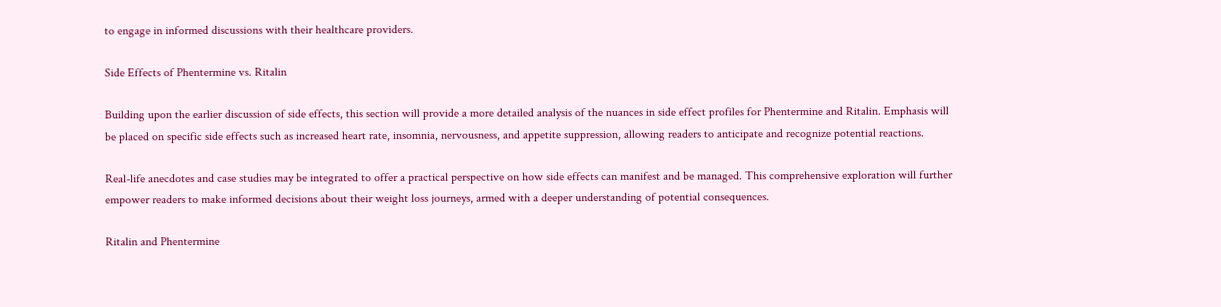to engage in informed discussions with their healthcare providers.

Side Effects of Phentermine vs. Ritalin

Building upon the earlier discussion of side effects, this section will provide a more detailed analysis of the nuances in side effect profiles for Phentermine and Ritalin. Emphasis will be placed on specific side effects such as increased heart rate, insomnia, nervousness, and appetite suppression, allowing readers to anticipate and recognize potential reactions.

Real-life anecdotes and case studies may be integrated to offer a practical perspective on how side effects can manifest and be managed. This comprehensive exploration will further empower readers to make informed decisions about their weight loss journeys, armed with a deeper understanding of potential consequences.

Ritalin and Phentermine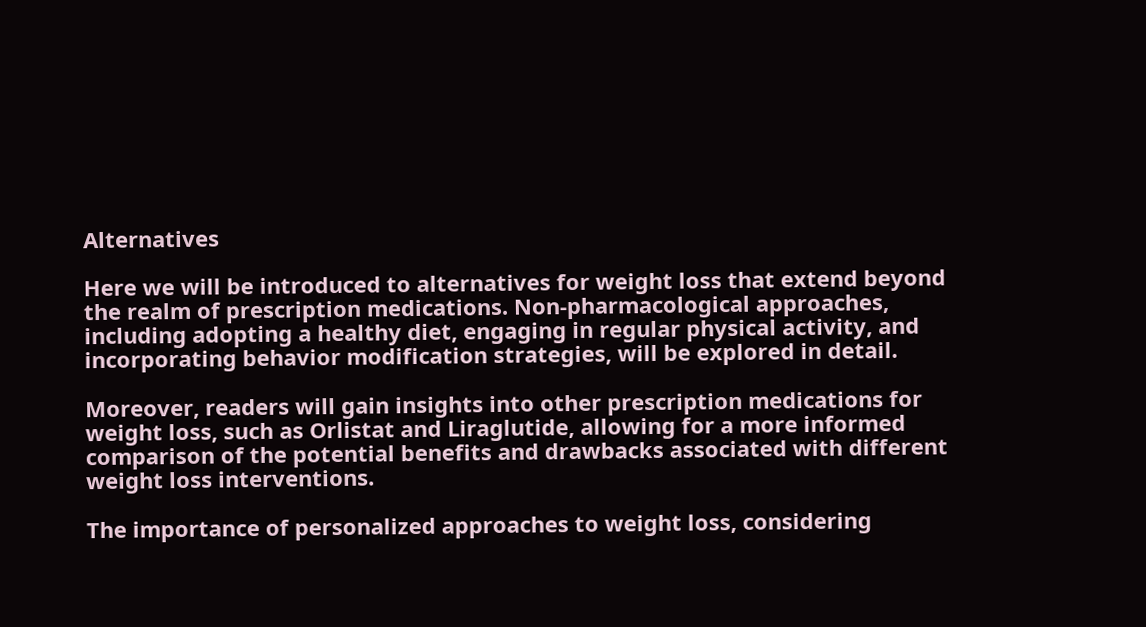Alternatives

Here we will be introduced to alternatives for weight loss that extend beyond the realm of prescription medications. Non-pharmacological approaches, including adopting a healthy diet, engaging in regular physical activity, and incorporating behavior modification strategies, will be explored in detail.

Moreover, readers will gain insights into other prescription medications for weight loss, such as Orlistat and Liraglutide, allowing for a more informed comparison of the potential benefits and drawbacks associated with different weight loss interventions.

The importance of personalized approaches to weight loss, considering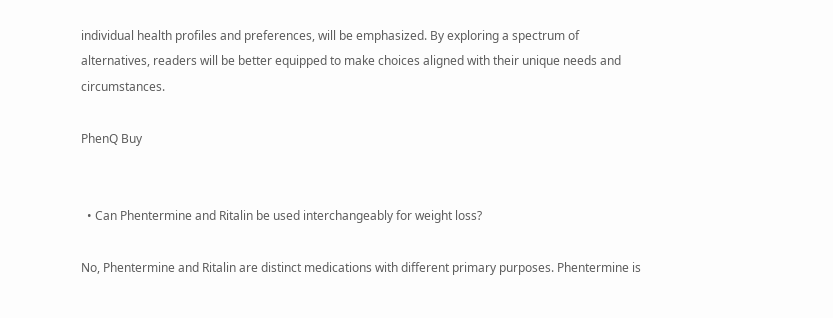individual health profiles and preferences, will be emphasized. By exploring a spectrum of alternatives, readers will be better equipped to make choices aligned with their unique needs and circumstances.

PhenQ Buy


  • Can Phentermine and Ritalin be used interchangeably for weight loss?

No, Phentermine and Ritalin are distinct medications with different primary purposes. Phentermine is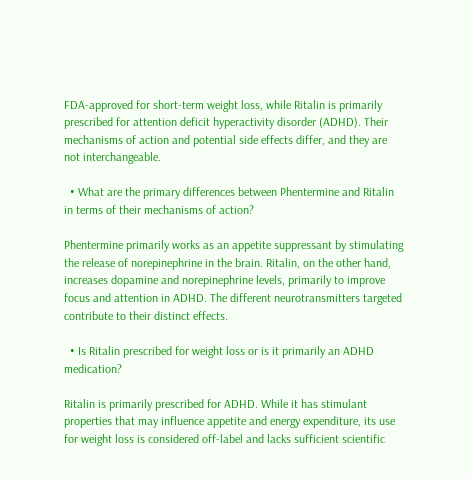FDA-approved for short-term weight loss, while Ritalin is primarily prescribed for attention deficit hyperactivity disorder (ADHD). Their mechanisms of action and potential side effects differ, and they are not interchangeable.

  • What are the primary differences between Phentermine and Ritalin in terms of their mechanisms of action?

Phentermine primarily works as an appetite suppressant by stimulating the release of norepinephrine in the brain. Ritalin, on the other hand, increases dopamine and norepinephrine levels, primarily to improve focus and attention in ADHD. The different neurotransmitters targeted contribute to their distinct effects.

  • Is Ritalin prescribed for weight loss or is it primarily an ADHD medication?

Ritalin is primarily prescribed for ADHD. While it has stimulant properties that may influence appetite and energy expenditure, its use for weight loss is considered off-label and lacks sufficient scientific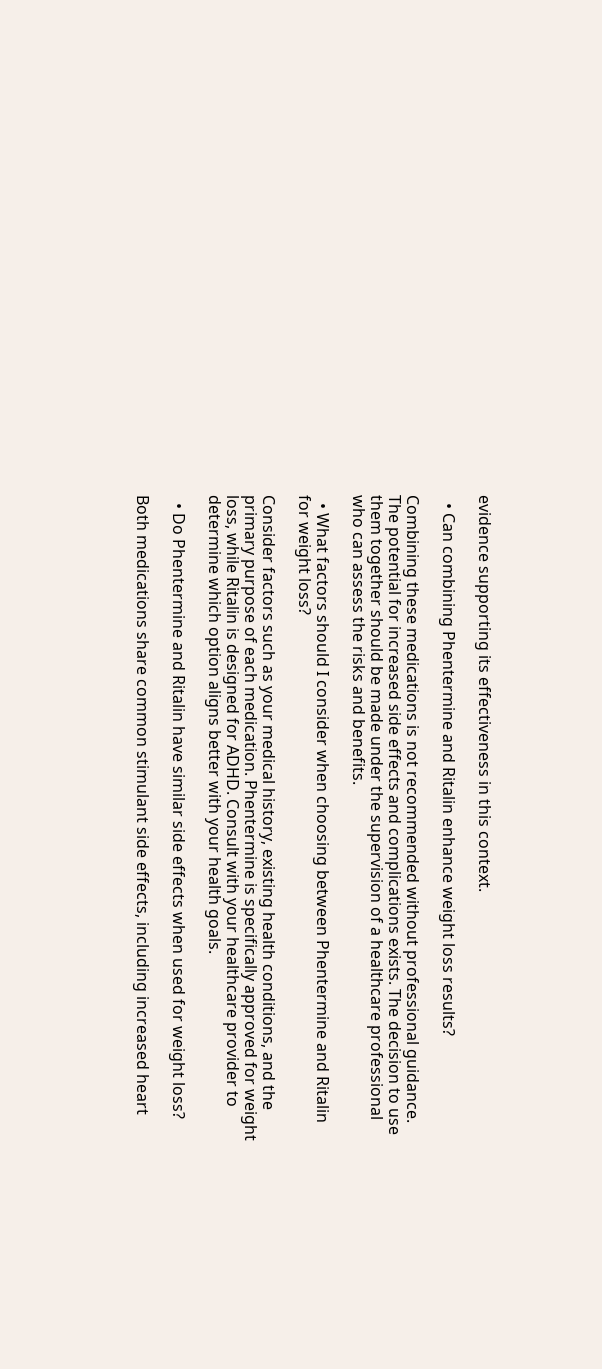evidence supporting its effectiveness in this context.

  • Can combining Phentermine and Ritalin enhance weight loss results?

Combining these medications is not recommended without professional guidance. The potential for increased side effects and complications exists. The decision to use them together should be made under the supervision of a healthcare professional who can assess the risks and benefits.

  • What factors should I consider when choosing between Phentermine and Ritalin for weight loss?

Consider factors such as your medical history, existing health conditions, and the primary purpose of each medication. Phentermine is specifically approved for weight loss, while Ritalin is designed for ADHD. Consult with your healthcare provider to determine which option aligns better with your health goals.

  • Do Phentermine and Ritalin have similar side effects when used for weight loss?

Both medications share common stimulant side effects, including increased heart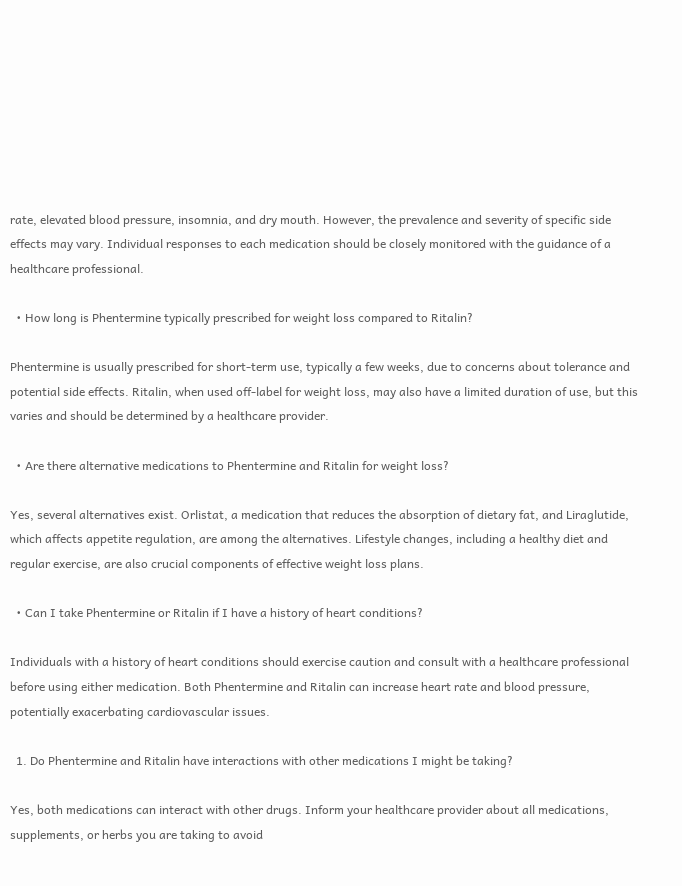rate, elevated blood pressure, insomnia, and dry mouth. However, the prevalence and severity of specific side effects may vary. Individual responses to each medication should be closely monitored with the guidance of a healthcare professional.

  • How long is Phentermine typically prescribed for weight loss compared to Ritalin?

Phentermine is usually prescribed for short-term use, typically a few weeks, due to concerns about tolerance and potential side effects. Ritalin, when used off-label for weight loss, may also have a limited duration of use, but this varies and should be determined by a healthcare provider.

  • Are there alternative medications to Phentermine and Ritalin for weight loss?

Yes, several alternatives exist. Orlistat, a medication that reduces the absorption of dietary fat, and Liraglutide, which affects appetite regulation, are among the alternatives. Lifestyle changes, including a healthy diet and regular exercise, are also crucial components of effective weight loss plans.

  • Can I take Phentermine or Ritalin if I have a history of heart conditions?

Individuals with a history of heart conditions should exercise caution and consult with a healthcare professional before using either medication. Both Phentermine and Ritalin can increase heart rate and blood pressure, potentially exacerbating cardiovascular issues.

  1. Do Phentermine and Ritalin have interactions with other medications I might be taking?

Yes, both medications can interact with other drugs. Inform your healthcare provider about all medications, supplements, or herbs you are taking to avoid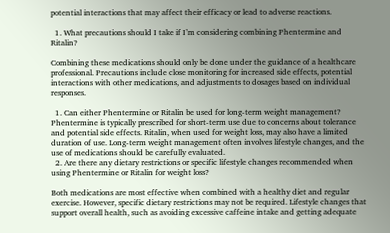potential interactions that may affect their efficacy or lead to adverse reactions.

  1. What precautions should I take if I’m considering combining Phentermine and Ritalin?

Combining these medications should only be done under the guidance of a healthcare professional. Precautions include close monitoring for increased side effects, potential interactions with other medications, and adjustments to dosages based on individual responses.

  1. Can either Phentermine or Ritalin be used for long-term weight management? Phentermine is typically prescribed for short-term use due to concerns about tolerance and potential side effects. Ritalin, when used for weight loss, may also have a limited duration of use. Long-term weight management often involves lifestyle changes, and the use of medications should be carefully evaluated.
  2. Are there any dietary restrictions or specific lifestyle changes recommended when using Phentermine or Ritalin for weight loss?

Both medications are most effective when combined with a healthy diet and regular exercise. However, specific dietary restrictions may not be required. Lifestyle changes that support overall health, such as avoiding excessive caffeine intake and getting adequate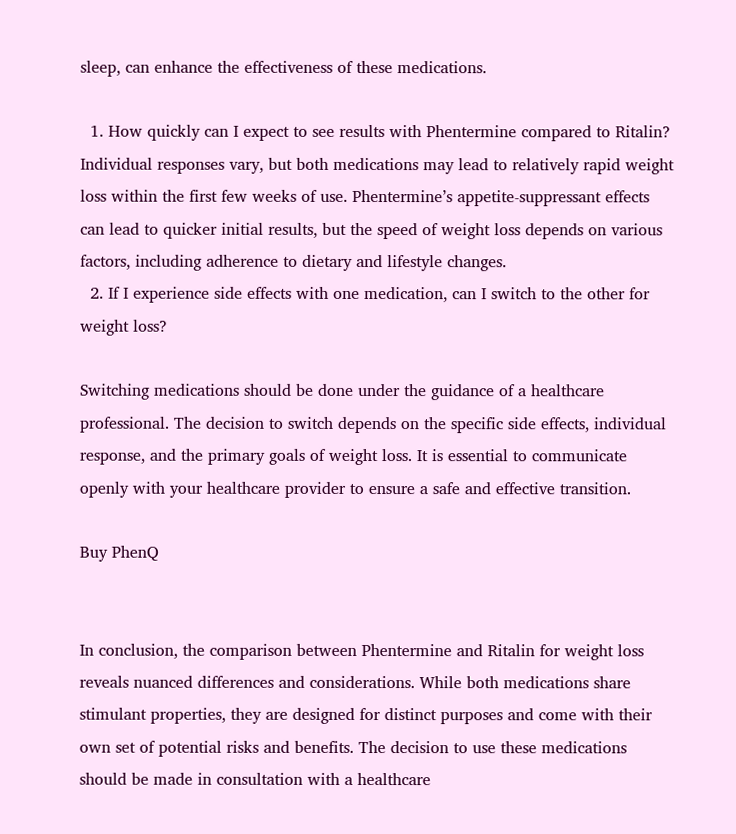sleep, can enhance the effectiveness of these medications.

  1. How quickly can I expect to see results with Phentermine compared to Ritalin? Individual responses vary, but both medications may lead to relatively rapid weight loss within the first few weeks of use. Phentermine’s appetite-suppressant effects can lead to quicker initial results, but the speed of weight loss depends on various factors, including adherence to dietary and lifestyle changes.
  2. If I experience side effects with one medication, can I switch to the other for weight loss?

Switching medications should be done under the guidance of a healthcare professional. The decision to switch depends on the specific side effects, individual response, and the primary goals of weight loss. It is essential to communicate openly with your healthcare provider to ensure a safe and effective transition.

Buy PhenQ


In conclusion, the comparison between Phentermine and Ritalin for weight loss reveals nuanced differences and considerations. While both medications share stimulant properties, they are designed for distinct purposes and come with their own set of potential risks and benefits. The decision to use these medications should be made in consultation with a healthcare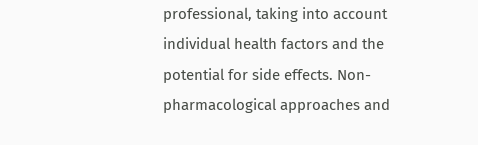professional, taking into account individual health factors and the potential for side effects. Non-pharmacological approaches and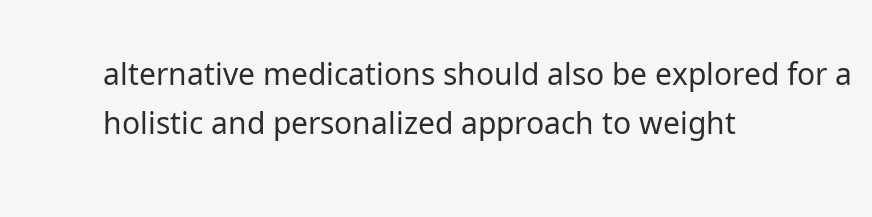alternative medications should also be explored for a holistic and personalized approach to weight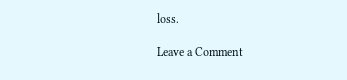loss.

Leave a Comment